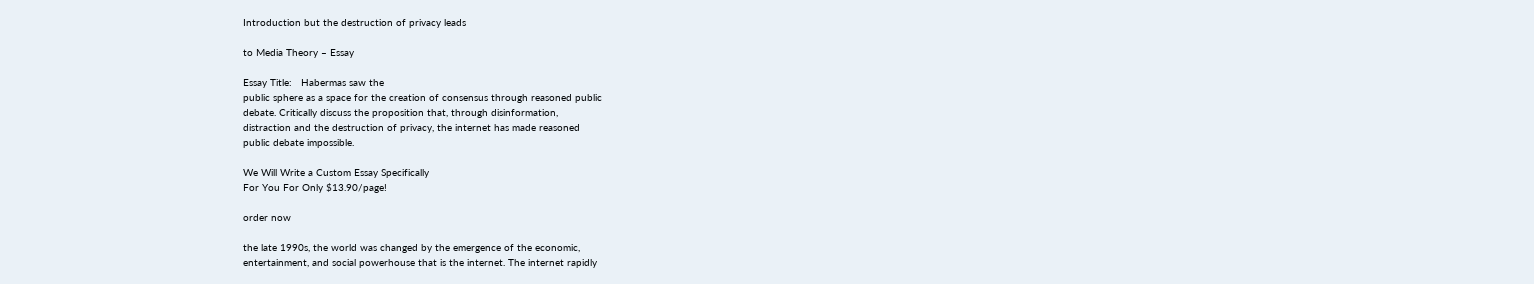Introduction but the destruction of privacy leads

to Media Theory – Essay

Essay Title:   Habermas saw the
public sphere as a space for the creation of consensus through reasoned public
debate. Critically discuss the proposition that, through disinformation,
distraction and the destruction of privacy, the internet has made reasoned
public debate impossible.

We Will Write a Custom Essay Specifically
For You For Only $13.90/page!

order now

the late 1990s, the world was changed by the emergence of the economic,
entertainment, and social powerhouse that is the internet. The internet rapidly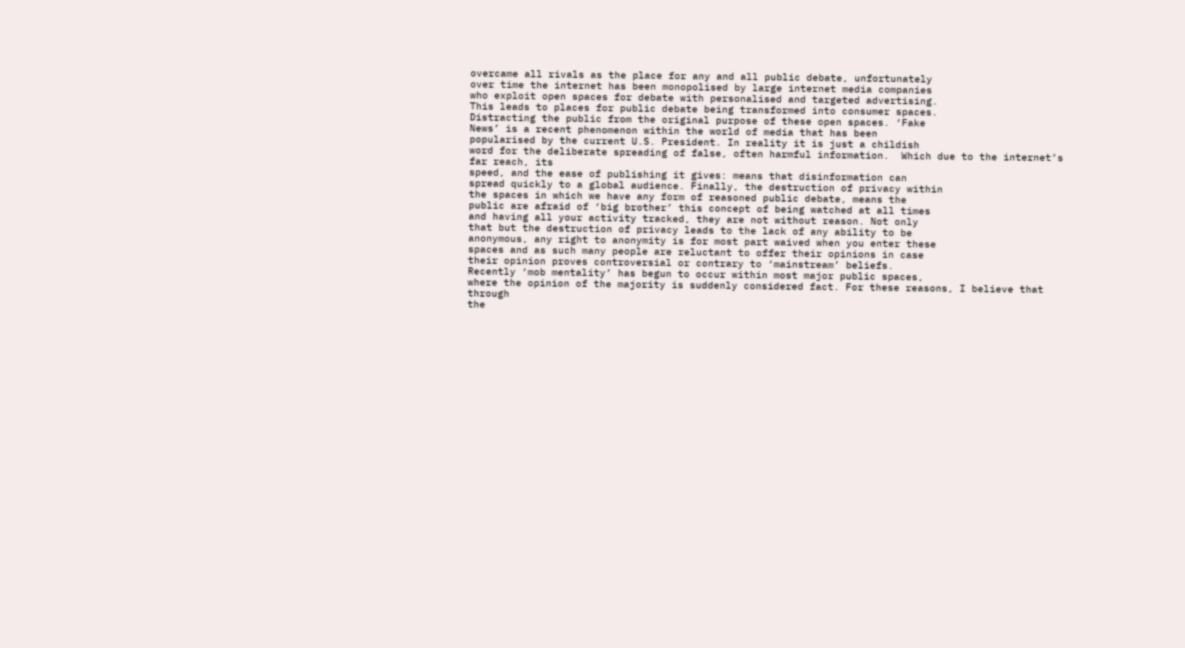overcame all rivals as the place for any and all public debate, unfortunately
over time the internet has been monopolised by large internet media companies
who exploit open spaces for debate with personalised and targeted advertising.
This leads to places for public debate being transformed into consumer spaces.
Distracting the public from the original purpose of these open spaces. ‘Fake
News’ is a recent phenomenon within the world of media that has been
popularised by the current U.S. President. In reality it is just a childish
word for the deliberate spreading of false, often harmful information.  Which due to the internet’s far reach, its
speed, and the ease of publishing it gives: means that disinformation can
spread quickly to a global audience. Finally, the destruction of privacy within
the spaces in which we have any form of reasoned public debate, means the
public are afraid of ‘big brother’ this concept of being watched at all times
and having all your activity tracked, they are not without reason. Not only
that but the destruction of privacy leads to the lack of any ability to be
anonymous, any right to anonymity is for most part waived when you enter these
spaces and as such many people are reluctant to offer their opinions in case
their opinion proves controversial or contrary to ‘mainstream’ beliefs.
Recently ‘mob mentality’ has begun to occur within most major public spaces,
where the opinion of the majority is suddenly considered fact. For these reasons, I believe that through
the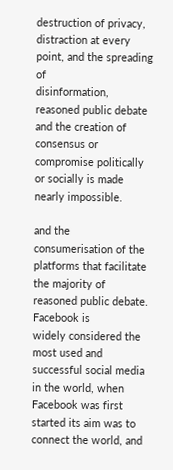destruction of privacy, distraction at every point, and the spreading of
disinformation, reasoned public debate and the creation of consensus or
compromise politically or socially is made nearly impossible.

and the consumerisation of the platforms that facilitate the majority of
reasoned public debate.  Facebook is
widely considered the most used and successful social media in the world, when
Facebook was first started its aim was to connect the world, and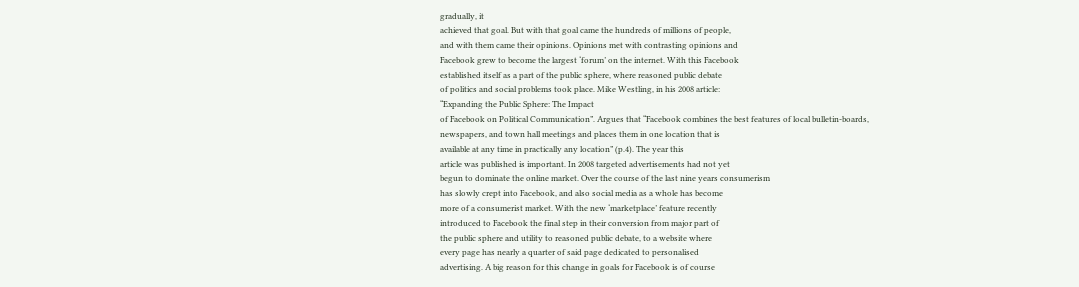gradually, it
achieved that goal. But with that goal came the hundreds of millions of people,
and with them came their opinions. Opinions met with contrasting opinions and
Facebook grew to become the largest ‘forum’ on the internet. With this Facebook
established itself as a part of the public sphere, where reasoned public debate
of politics and social problems took place. Mike Westling, in his 2008 article:
“Expanding the Public Sphere: The Impact
of Facebook on Political Communication”. Argues that “Facebook combines the best features of local bulletin-boards,
newspapers, and town hall meetings and places them in one location that is
available at any time in practically any location” (p.4). The year this
article was published is important. In 2008 targeted advertisements had not yet
begun to dominate the online market. Over the course of the last nine years consumerism
has slowly crept into Facebook, and also social media as a whole has become
more of a consumerist market. With the new ‘marketplace’ feature recently
introduced to Facebook the final step in their conversion from major part of
the public sphere and utility to reasoned public debate, to a website where
every page has nearly a quarter of said page dedicated to personalised
advertising. A big reason for this change in goals for Facebook is of course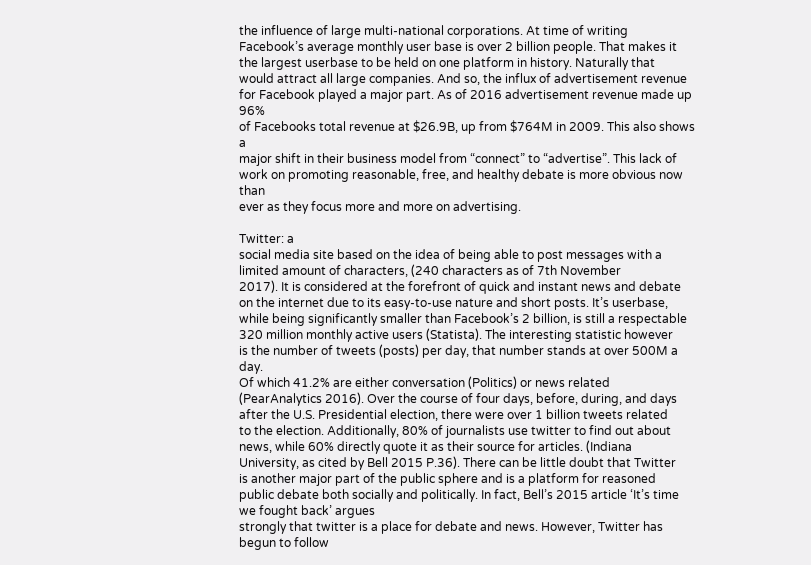the influence of large multi-national corporations. At time of writing
Facebook’s average monthly user base is over 2 billion people. That makes it
the largest userbase to be held on one platform in history. Naturally that
would attract all large companies. And so, the influx of advertisement revenue
for Facebook played a major part. As of 2016 advertisement revenue made up 96%
of Facebooks total revenue at $26.9B, up from $764M in 2009. This also shows a
major shift in their business model from “connect” to “advertise”. This lack of
work on promoting reasonable, free, and healthy debate is more obvious now than
ever as they focus more and more on advertising.

Twitter: a
social media site based on the idea of being able to post messages with a
limited amount of characters, (240 characters as of 7th November
2017). It is considered at the forefront of quick and instant news and debate
on the internet due to its easy-to-use nature and short posts. It’s userbase,
while being significantly smaller than Facebook’s 2 billion, is still a respectable
320 million monthly active users (Statista). The interesting statistic however
is the number of tweets (posts) per day, that number stands at over 500M a day.
Of which 41.2% are either conversation (Politics) or news related
(PearAnalytics 2016). Over the course of four days, before, during, and days
after the U.S. Presidential election, there were over 1 billion tweets related
to the election. Additionally, 80% of journalists use twitter to find out about
news, while 60% directly quote it as their source for articles. (Indiana
University, as cited by Bell 2015 P.36). There can be little doubt that Twitter
is another major part of the public sphere and is a platform for reasoned
public debate both socially and politically. In fact, Bell’s 2015 article ‘It’s time we fought back’ argues
strongly that twitter is a place for debate and news. However, Twitter has
begun to follow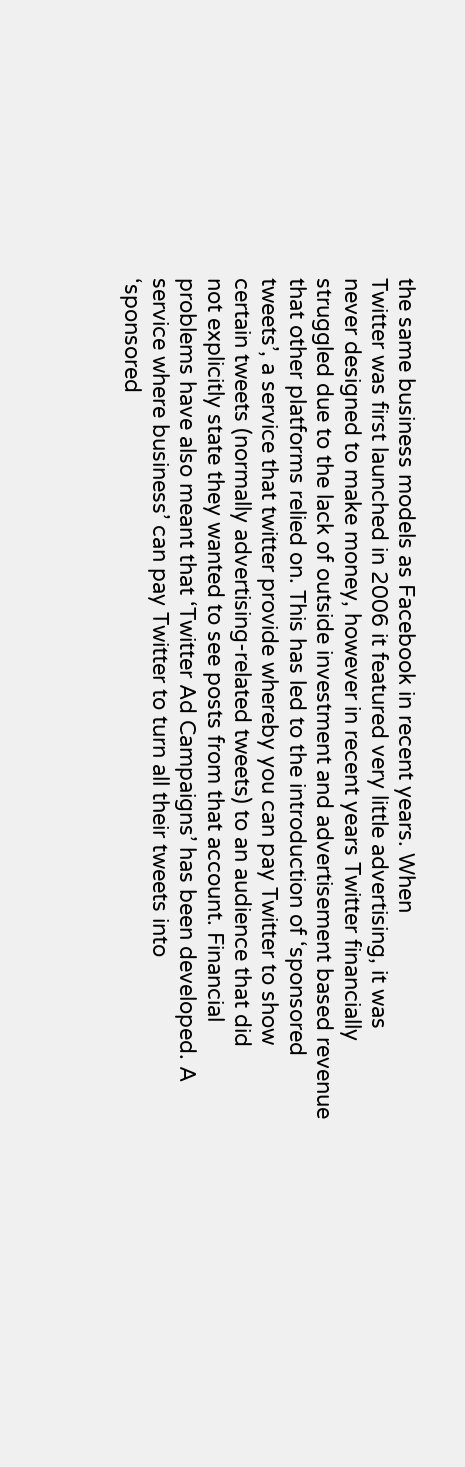the same business models as Facebook in recent years. When
Twitter was first launched in 2006 it featured very little advertising, it was
never designed to make money, however in recent years Twitter financially
struggled due to the lack of outside investment and advertisement based revenue
that other platforms relied on. This has led to the introduction of ‘sponsored
tweets’, a service that twitter provide whereby you can pay Twitter to show
certain tweets (normally advertising-related tweets) to an audience that did
not explicitly state they wanted to see posts from that account. Financial
problems have also meant that ‘Twitter Ad Campaigns’ has been developed. A
service where business’ can pay Twitter to turn all their tweets into
‘sponsored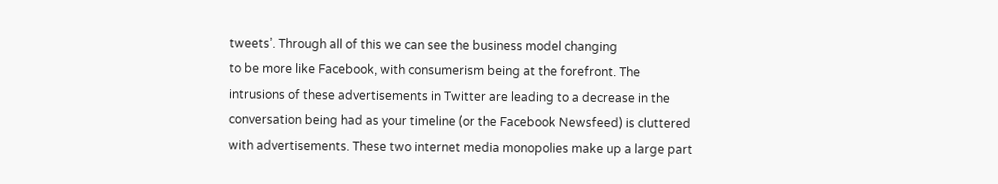tweets’. Through all of this we can see the business model changing
to be more like Facebook, with consumerism being at the forefront. The
intrusions of these advertisements in Twitter are leading to a decrease in the
conversation being had as your timeline (or the Facebook Newsfeed) is cluttered
with advertisements. These two internet media monopolies make up a large part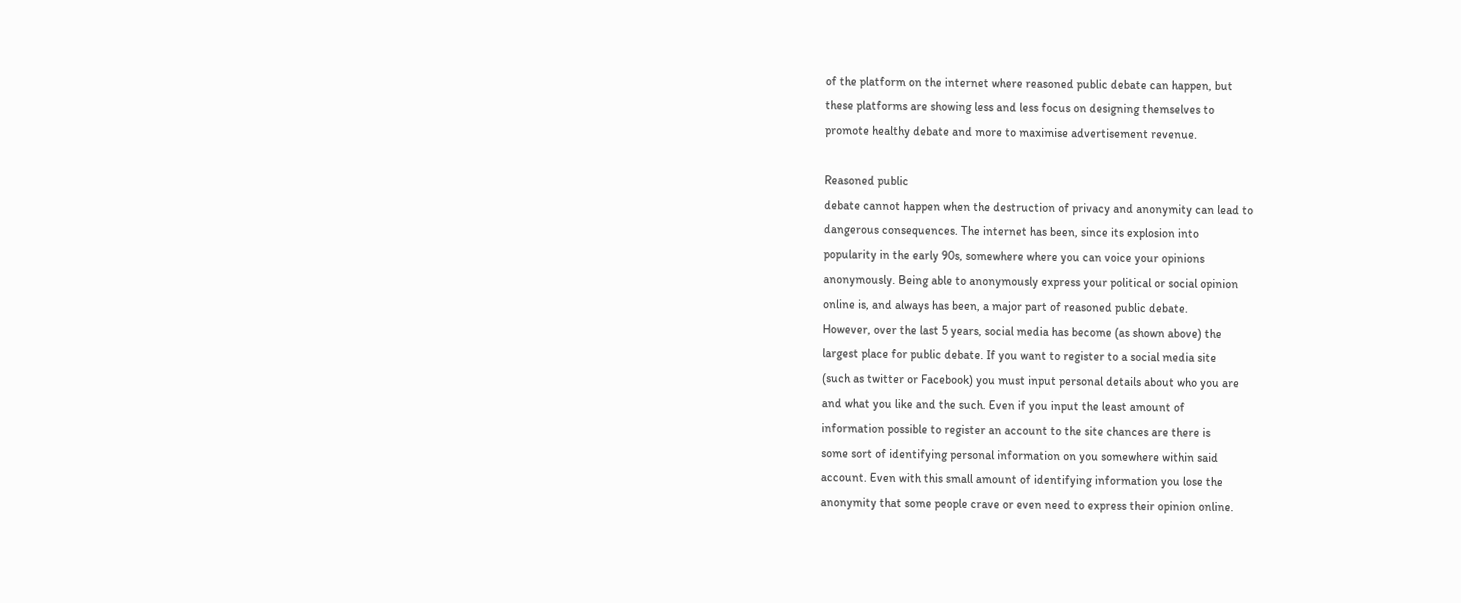of the platform on the internet where reasoned public debate can happen, but
these platforms are showing less and less focus on designing themselves to
promote healthy debate and more to maximise advertisement revenue.

Reasoned public
debate cannot happen when the destruction of privacy and anonymity can lead to
dangerous consequences. The internet has been, since its explosion into
popularity in the early 90s, somewhere where you can voice your opinions
anonymously. Being able to anonymously express your political or social opinion
online is, and always has been, a major part of reasoned public debate.
However, over the last 5 years, social media has become (as shown above) the
largest place for public debate. If you want to register to a social media site
(such as twitter or Facebook) you must input personal details about who you are
and what you like and the such. Even if you input the least amount of
information possible to register an account to the site chances are there is
some sort of identifying personal information on you somewhere within said
account. Even with this small amount of identifying information you lose the
anonymity that some people crave or even need to express their opinion online.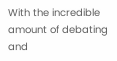With the incredible amount of debating and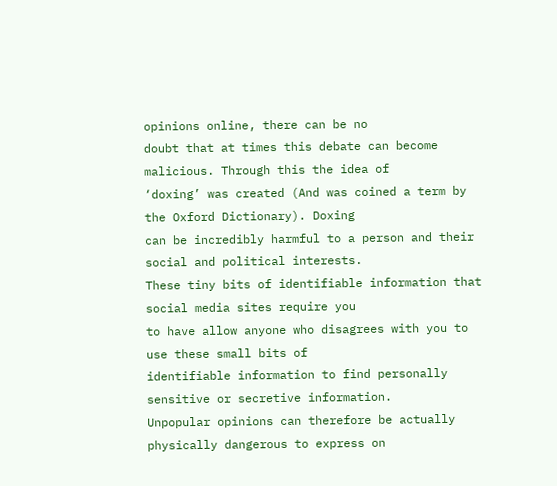opinions online, there can be no
doubt that at times this debate can become malicious. Through this the idea of
‘doxing’ was created (And was coined a term by the Oxford Dictionary). Doxing
can be incredibly harmful to a person and their social and political interests.
These tiny bits of identifiable information that social media sites require you
to have allow anyone who disagrees with you to use these small bits of
identifiable information to find personally sensitive or secretive information.
Unpopular opinions can therefore be actually physically dangerous to express on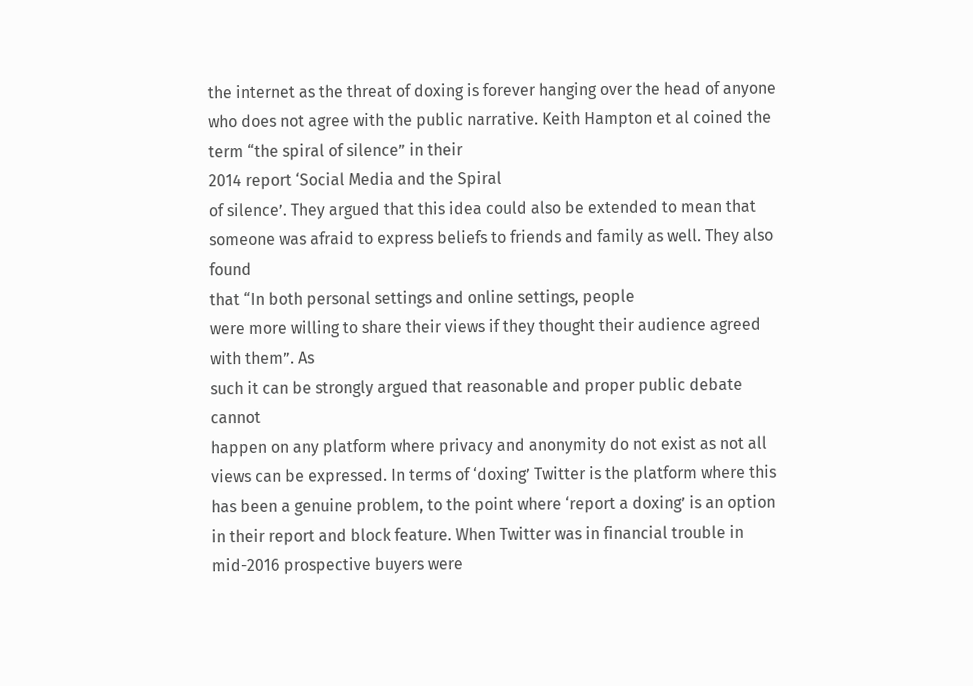the internet as the threat of doxing is forever hanging over the head of anyone
who does not agree with the public narrative. Keith Hampton et al coined the
term “the spiral of silence” in their
2014 report ‘Social Media and the Spiral
of silence’. They argued that this idea could also be extended to mean that
someone was afraid to express beliefs to friends and family as well. They also found
that “In both personal settings and online settings, people
were more willing to share their views if they thought their audience agreed
with them”. As
such it can be strongly argued that reasonable and proper public debate cannot
happen on any platform where privacy and anonymity do not exist as not all
views can be expressed. In terms of ‘doxing’ Twitter is the platform where this
has been a genuine problem, to the point where ‘report a doxing’ is an option
in their report and block feature. When Twitter was in financial trouble in
mid-2016 prospective buyers were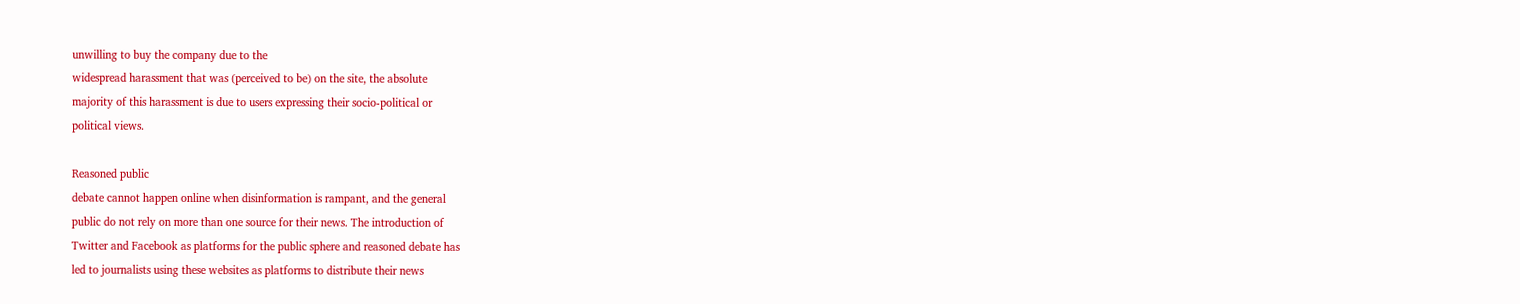unwilling to buy the company due to the
widespread harassment that was (perceived to be) on the site, the absolute
majority of this harassment is due to users expressing their socio-political or
political views.

Reasoned public
debate cannot happen online when disinformation is rampant, and the general
public do not rely on more than one source for their news. The introduction of
Twitter and Facebook as platforms for the public sphere and reasoned debate has
led to journalists using these websites as platforms to distribute their news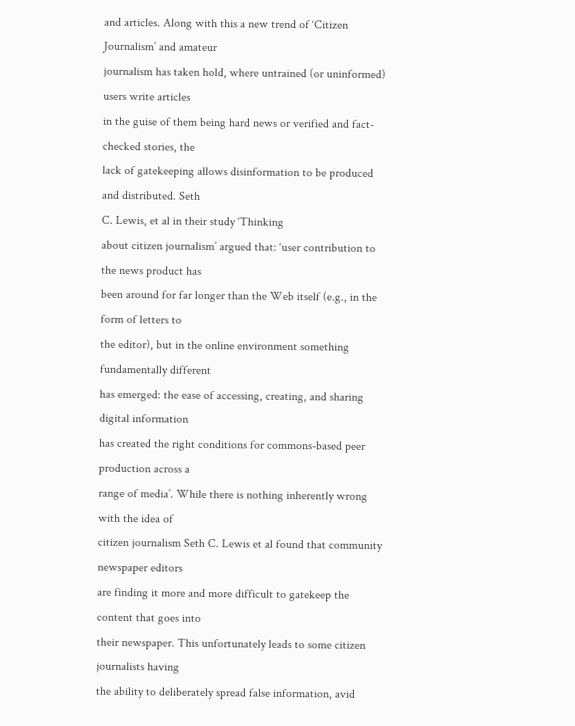and articles. Along with this a new trend of ‘Citizen Journalism’ and amateur
journalism has taken hold, where untrained (or uninformed) users write articles
in the guise of them being hard news or verified and fact-checked stories, the
lack of gatekeeping allows disinformation to be produced and distributed. Seth
C. Lewis, et al in their study ‘Thinking
about citizen journalism’ argued that: ‘user contribution to the news product has
been around for far longer than the Web itself (e.g., in the form of letters to
the editor), but in the online environment something fundamentally different
has emerged: the ease of accessing, creating, and sharing digital information
has created the right conditions for commons-based peer production across a
range of media’. While there is nothing inherently wrong with the idea of
citizen journalism Seth C. Lewis et al found that community newspaper editors
are finding it more and more difficult to gatekeep the content that goes into
their newspaper. This unfortunately leads to some citizen journalists having
the ability to deliberately spread false information, avid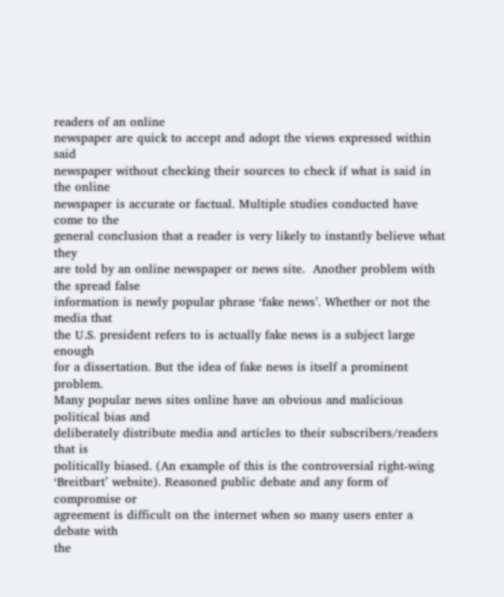readers of an online
newspaper are quick to accept and adopt the views expressed within said
newspaper without checking their sources to check if what is said in the online
newspaper is accurate or factual. Multiple studies conducted have come to the
general conclusion that a reader is very likely to instantly believe what they
are told by an online newspaper or news site.  Another problem with the spread false
information is newly popular phrase ‘fake news’. Whether or not the media that
the U.S. president refers to is actually fake news is a subject large enough
for a dissertation. But the idea of fake news is itself a prominent problem.
Many popular news sites online have an obvious and malicious political bias and
deliberately distribute media and articles to their subscribers/readers that is
politically biased. (An example of this is the controversial right-wing
‘Breitbart’ website). Reasoned public debate and any form of compromise or
agreement is difficult on the internet when so many users enter a debate with
the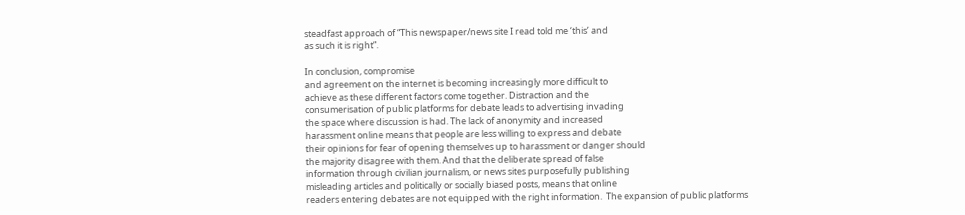steadfast approach of “This newspaper/news site I read told me ‘this’ and
as such it is right”.

In conclusion, compromise
and agreement on the internet is becoming increasingly more difficult to
achieve as these different factors come together. Distraction and the
consumerisation of public platforms for debate leads to advertising invading
the space where discussion is had. The lack of anonymity and increased
harassment online means that people are less willing to express and debate
their opinions for fear of opening themselves up to harassment or danger should
the majority disagree with them. And that the deliberate spread of false
information through civilian journalism, or news sites purposefully publishing
misleading articles and politically or socially biased posts, means that online
readers entering debates are not equipped with the right information.  The expansion of public platforms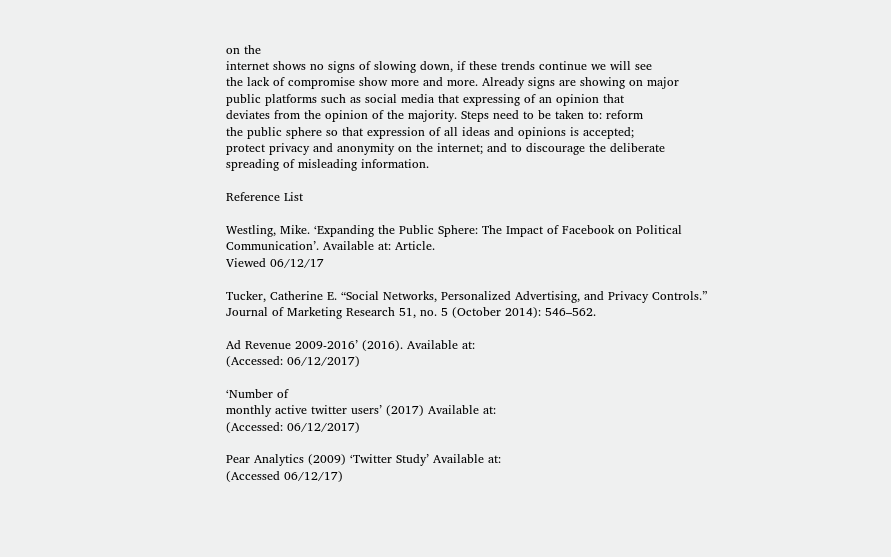on the
internet shows no signs of slowing down, if these trends continue we will see
the lack of compromise show more and more. Already signs are showing on major
public platforms such as social media that expressing of an opinion that
deviates from the opinion of the majority. Steps need to be taken to: reform
the public sphere so that expression of all ideas and opinions is accepted;
protect privacy and anonymity on the internet; and to discourage the deliberate
spreading of misleading information.

Reference List

Westling, Mike. ‘Expanding the Public Sphere: The Impact of Facebook on Political
Communication’. Available at: Article.
Viewed 06/12/17

Tucker, Catherine E. “Social Networks, Personalized Advertising, and Privacy Controls.”
Journal of Marketing Research 51, no. 5 (October 2014): 546–562.

Ad Revenue 2009-2016’ (2016). Available at:
(Accessed: 06/12/2017)

‘Number of
monthly active twitter users’ (2017) Available at:
(Accessed: 06/12/2017)

Pear Analytics (2009) ‘Twitter Study’ Available at:
(Accessed 06/12/17)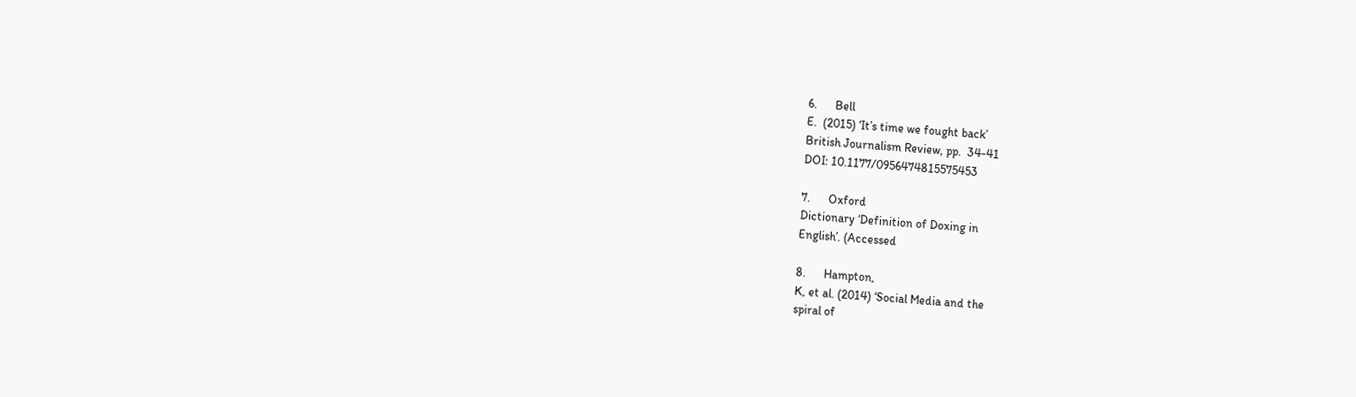6.      Bell
E.  (2015) ‘It’s time we fought back’
British Journalism Review, pp.  34-41
DOI: 10.1177/0956474815575453

7.      Oxford
Dictionary ‘Definition of Doxing in
English’. (Accessed

8.      Hampton,
K, et al. (2014) ‘Social Media and the
spiral of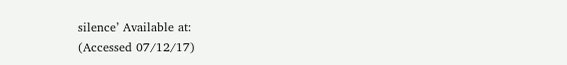silence’ Available at:
(Accessed 07/12/17)